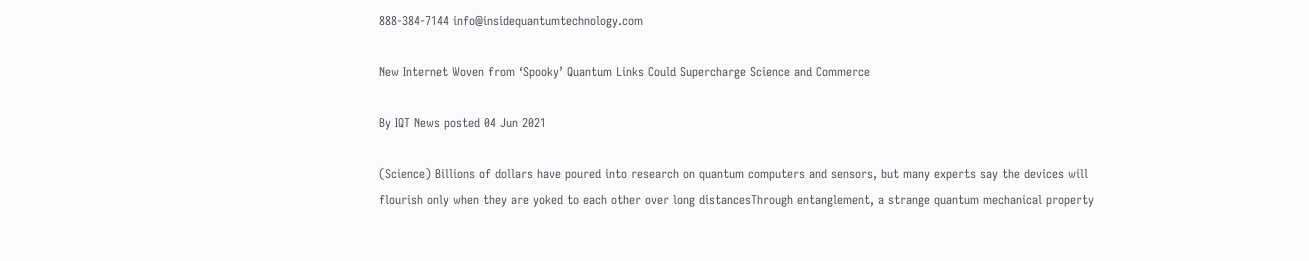888-384-7144 info@insidequantumtechnology.com

New Internet Woven from ‘Spooky’ Quantum Links Could Supercharge Science and Commerce

By IQT News posted 04 Jun 2021

(Science) Billions of dollars have poured into research on quantum computers and sensors, but many experts say the devices will flourish only when they are yoked to each other over long distancesThrough entanglement, a strange quantum mechanical property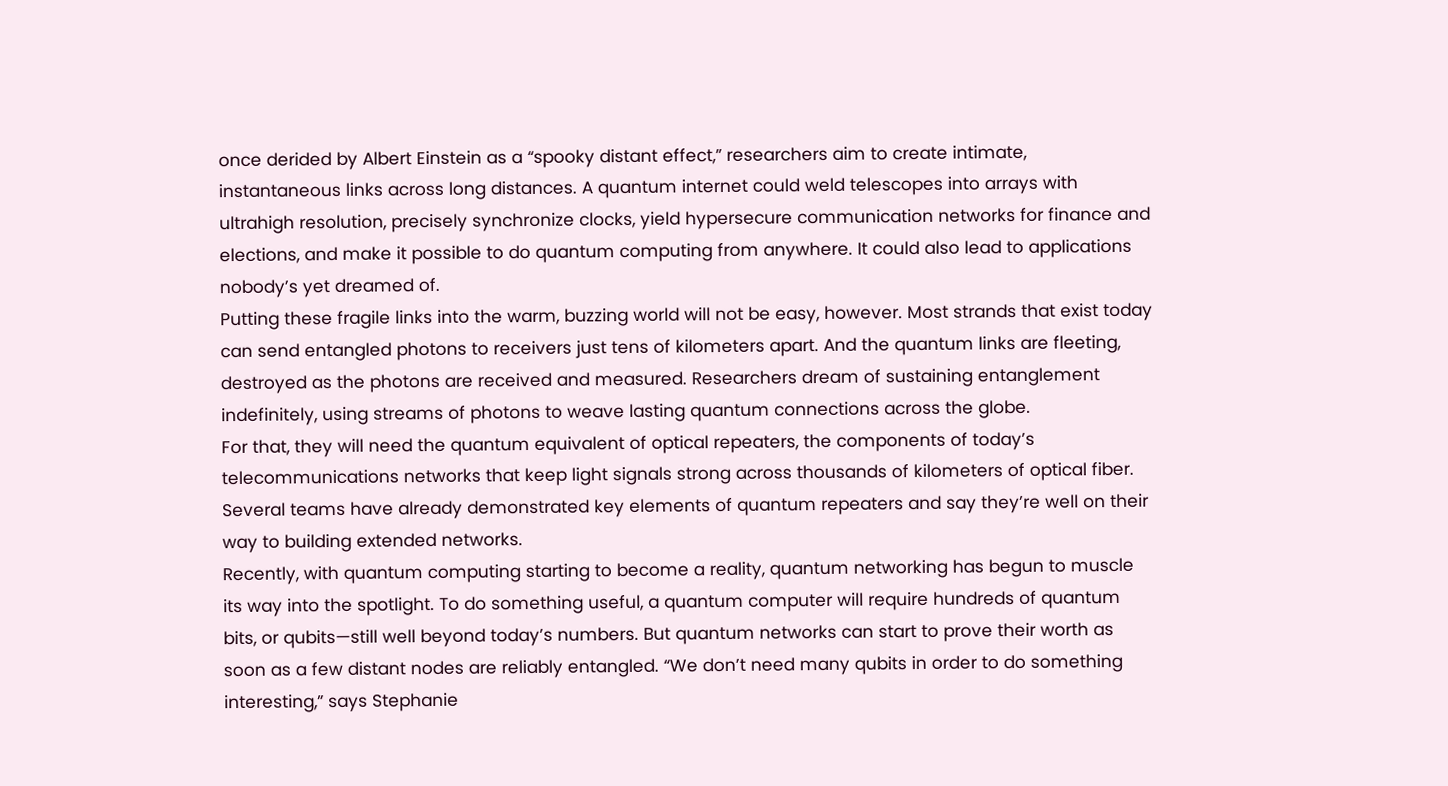once derided by Albert Einstein as a “spooky distant effect,” researchers aim to create intimate, instantaneous links across long distances. A quantum internet could weld telescopes into arrays with ultrahigh resolution, precisely synchronize clocks, yield hypersecure communication networks for finance and elections, and make it possible to do quantum computing from anywhere. It could also lead to applications nobody’s yet dreamed of.
Putting these fragile links into the warm, buzzing world will not be easy, however. Most strands that exist today can send entangled photons to receivers just tens of kilometers apart. And the quantum links are fleeting, destroyed as the photons are received and measured. Researchers dream of sustaining entanglement indefinitely, using streams of photons to weave lasting quantum connections across the globe.
For that, they will need the quantum equivalent of optical repeaters, the components of today’s telecommunications networks that keep light signals strong across thousands of kilometers of optical fiber. Several teams have already demonstrated key elements of quantum repeaters and say they’re well on their way to building extended networks.
Recently, with quantum computing starting to become a reality, quantum networking has begun to muscle its way into the spotlight. To do something useful, a quantum computer will require hundreds of quantum bits, or qubits—still well beyond today’s numbers. But quantum networks can start to prove their worth as soon as a few distant nodes are reliably entangled. “We don’t need many qubits in order to do something interesting,” says Stephanie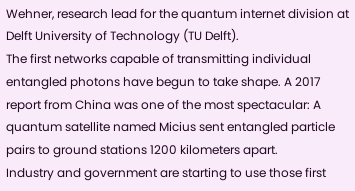Wehner, research lead for the quantum internet division at Delft University of Technology (TU Delft).
The first networks capable of transmitting individual entangled photons have begun to take shape. A 2017 report from China was one of the most spectacular: A quantum satellite named Micius sent entangled particle pairs to ground stations 1200 kilometers apart.
Industry and government are starting to use those first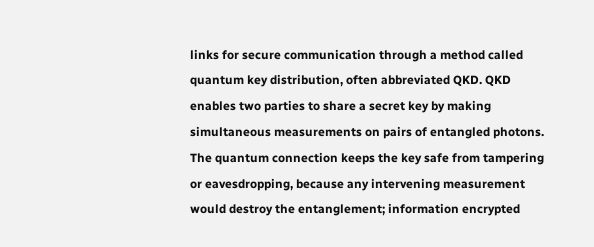links for secure communication through a method called quantum key distribution, often abbreviated QKD. QKD enables two parties to share a secret key by making simultaneous measurements on pairs of entangled photons. The quantum connection keeps the key safe from tampering or eavesdropping, because any intervening measurement would destroy the entanglement; information encrypted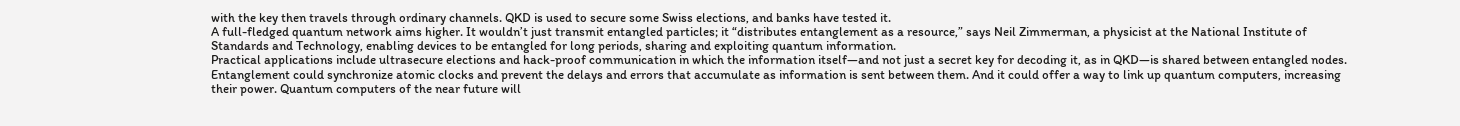with the key then travels through ordinary channels. QKD is used to secure some Swiss elections, and banks have tested it.
A full-fledged quantum network aims higher. It wouldn’t just transmit entangled particles; it “distributes entanglement as a resource,” says Neil Zimmerman, a physicist at the National Institute of Standards and Technology, enabling devices to be entangled for long periods, sharing and exploiting quantum information.
Practical applications include ultrasecure elections and hack-proof communication in which the information itself—and not just a secret key for decoding it, as in QKD—is shared between entangled nodes. Entanglement could synchronize atomic clocks and prevent the delays and errors that accumulate as information is sent between them. And it could offer a way to link up quantum computers, increasing their power. Quantum computers of the near future will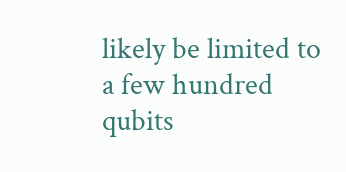likely be limited to a few hundred qubits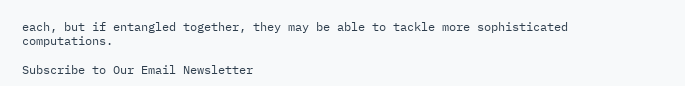each, but if entangled together, they may be able to tackle more sophisticated computations.

Subscribe to Our Email Newsletter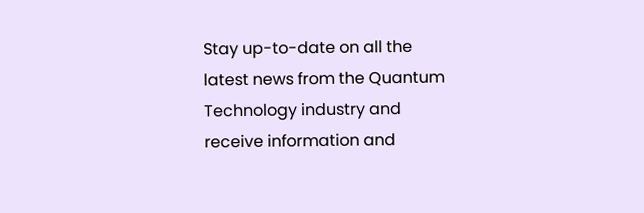Stay up-to-date on all the latest news from the Quantum Technology industry and receive information and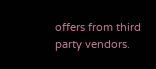offers from third party vendors.